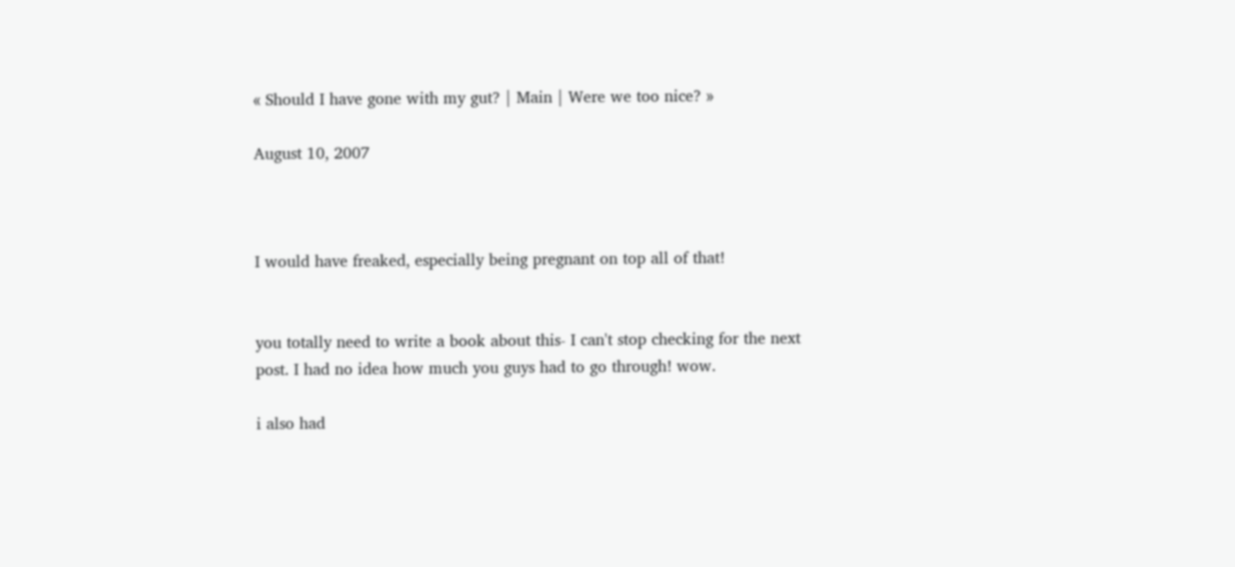« Should I have gone with my gut? | Main | Were we too nice? »

August 10, 2007



I would have freaked, especially being pregnant on top all of that!


you totally need to write a book about this- I can't stop checking for the next post. I had no idea how much you guys had to go through! wow.

i also had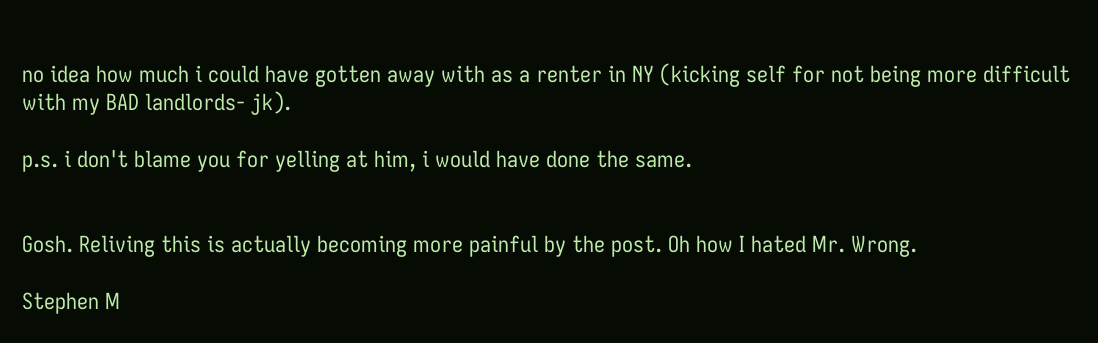no idea how much i could have gotten away with as a renter in NY (kicking self for not being more difficult with my BAD landlords- jk).

p.s. i don't blame you for yelling at him, i would have done the same.


Gosh. Reliving this is actually becoming more painful by the post. Oh how I hated Mr. Wrong.

Stephen M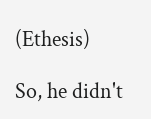(Ethesis)

So, he didn't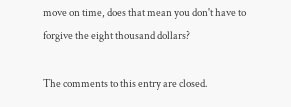move on time, does that mean you don't have to forgive the eight thousand dollars?

The comments to this entry are closed.